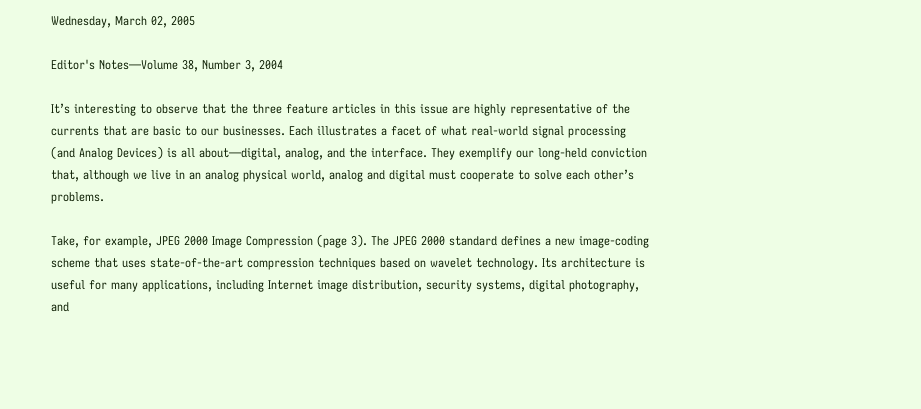Wednesday, March 02, 2005

Editor's Notes—Volume 38, Number 3, 2004

It’s interesting to observe that the three feature articles in this issue are highly representative of the currents that are basic to our businesses. Each illustrates a facet of what real-world signal processing (and Analog Devices) is all about—digital, analog, and the interface. They exemplify our long-held conviction that, although we live in an analog physical world, analog and digital must cooperate to solve each other’s problems.

Take, for example, JPEG 2000 Image Compression (page 3). The JPEG 2000 standard defines a new image-coding scheme that uses state-of-the-art compression techniques based on wavelet technology. Its architecture is useful for many applications, including Internet image distribution, security systems, digital photography, and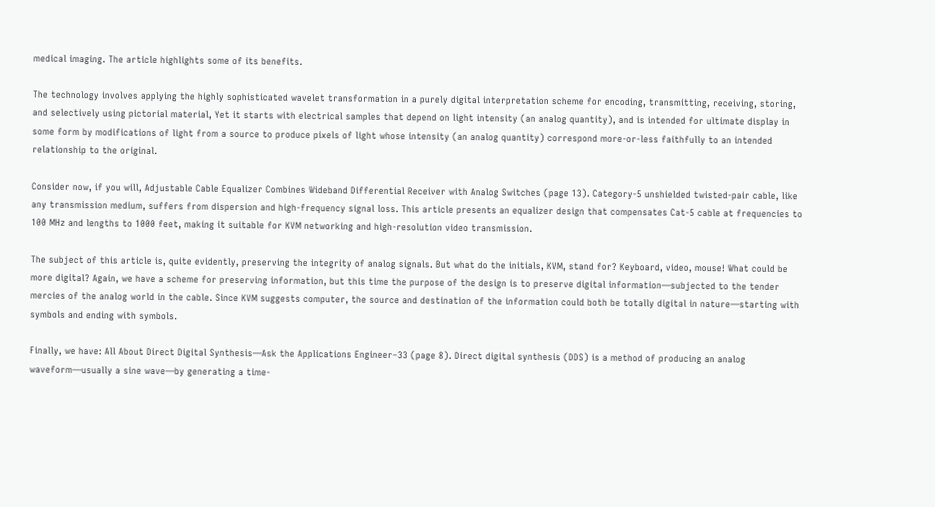medical imaging. The article highlights some of its benefits.

The technology involves applying the highly sophisticated wavelet transformation in a purely digital interpretation scheme for encoding, transmitting, receiving, storing, and selectively using pictorial material, Yet it starts with electrical samples that depend on light intensity (an analog quantity), and is intended for ultimate display in some form by modifications of light from a source to produce pixels of light whose intensity (an analog quantity) correspond more-or-less faithfully to an intended relationship to the original.

Consider now, if you will, Adjustable Cable Equalizer Combines Wideband Differential Receiver with Analog Switches (page 13). Category-5 unshielded twisted-pair cable, like any transmission medium, suffers from dispersion and high-frequency signal loss. This article presents an equalizer design that compensates Cat-5 cable at frequencies to 100 MHz and lengths to 1000 feet, making it suitable for KVM networking and high-resolution video transmission.

The subject of this article is, quite evidently, preserving the integrity of analog signals. But what do the initials, KVM, stand for? Keyboard, video, mouse! What could be more digital? Again, we have a scheme for preserving information, but this time the purpose of the design is to preserve digital information—subjected to the tender mercies of the analog world in the cable. Since KVM suggests computer, the source and destination of the information could both be totally digital in nature—starting with symbols and ending with symbols.

Finally, we have: All About Direct Digital Synthesis—Ask the Applications Engineer–33 (page 8). Direct digital synthesis (DDS) is a method of producing an analog waveform—usually a sine wave—by generating a time-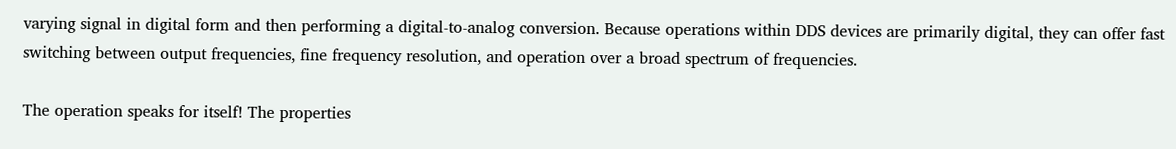varying signal in digital form and then performing a digital-to-analog conversion. Because operations within DDS devices are primarily digital, they can offer fast switching between output frequencies, fine frequency resolution, and operation over a broad spectrum of frequencies.

The operation speaks for itself! The properties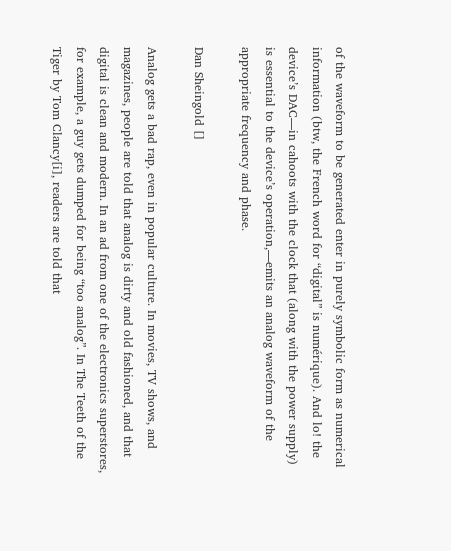of the waveform to be generated enter in purely symbolic form as numerical information (btw, the French word for “digital” is numérique). And lo! the device’s DAC—in cahoots with the clock that (along with the power supply) is essential to the device’s operation,—emits an analog waveform of the appropriate frequency and phase.

Dan Sheingold []

Analog gets a bad rap, even in popular culture. In movies, TV shows, and magazines, people are told that analog is dirty and old fashioned, and that digital is clean and modern. In an ad from one of the electronics superstores, for example, a guy gets dumped for being “too analog”. In The Teeth of the Tiger by Tom Clancy[i], readers are told that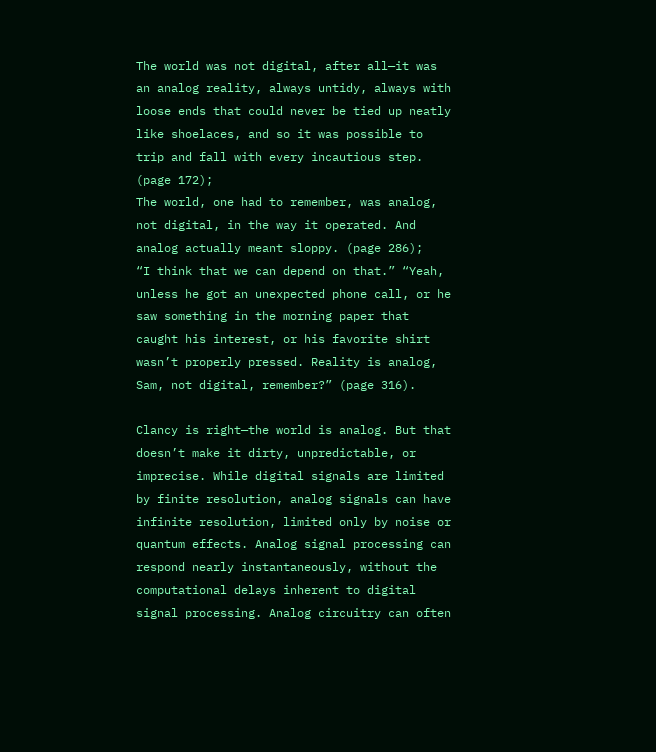The world was not digital, after all—it was an analog reality, always untidy, always with loose ends that could never be tied up neatly like shoelaces, and so it was possible to trip and fall with every incautious step. (page 172);
The world, one had to remember, was analog, not digital, in the way it operated. And analog actually meant sloppy. (page 286);
“I think that we can depend on that.” “Yeah, unless he got an unexpected phone call, or he saw something in the morning paper that caught his interest, or his favorite shirt wasn’t properly pressed. Reality is analog, Sam, not digital, remember?” (page 316).

Clancy is right—the world is analog. But that doesn’t make it dirty, unpredictable, or imprecise. While digital signals are limited by finite resolution, analog signals can have infinite resolution, limited only by noise or quantum effects. Analog signal processing can respond nearly instantaneously, without the computational delays inherent to digital signal processing. Analog circuitry can often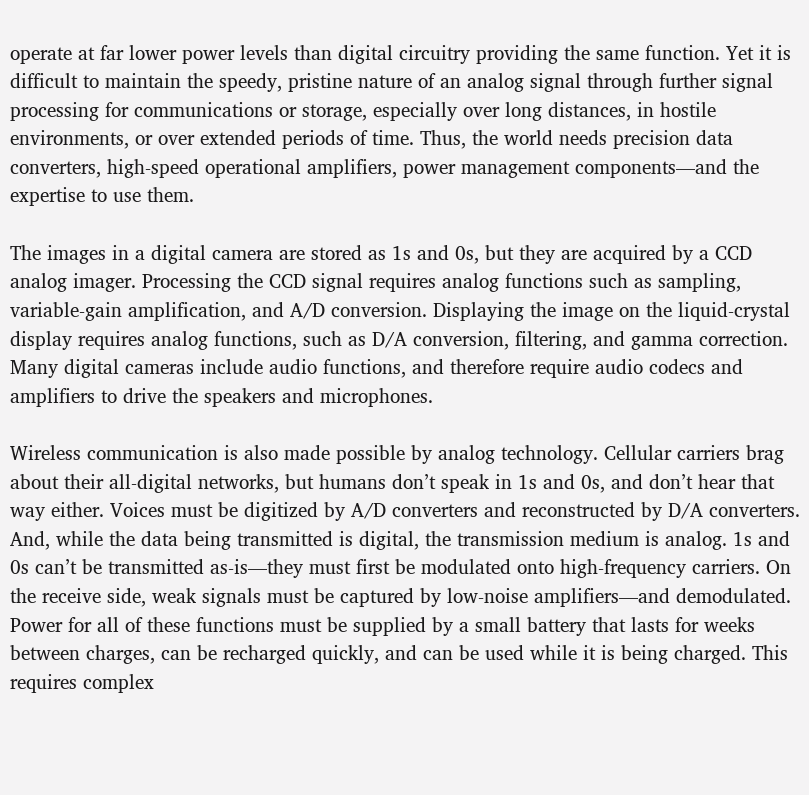operate at far lower power levels than digital circuitry providing the same function. Yet it is difficult to maintain the speedy, pristine nature of an analog signal through further signal processing for communications or storage, especially over long distances, in hostile environments, or over extended periods of time. Thus, the world needs precision data converters, high-speed operational amplifiers, power management components—and the expertise to use them.

The images in a digital camera are stored as 1s and 0s, but they are acquired by a CCD analog imager. Processing the CCD signal requires analog functions such as sampling, variable-gain amplification, and A/D conversion. Displaying the image on the liquid-crystal display requires analog functions, such as D/A conversion, filtering, and gamma correction. Many digital cameras include audio functions, and therefore require audio codecs and amplifiers to drive the speakers and microphones.

Wireless communication is also made possible by analog technology. Cellular carriers brag about their all-digital networks, but humans don’t speak in 1s and 0s, and don’t hear that way either. Voices must be digitized by A/D converters and reconstructed by D/A converters. And, while the data being transmitted is digital, the transmission medium is analog. 1s and 0s can’t be transmitted as-is—they must first be modulated onto high-frequency carriers. On the receive side, weak signals must be captured by low-noise amplifiers—and demodulated. Power for all of these functions must be supplied by a small battery that lasts for weeks between charges, can be recharged quickly, and can be used while it is being charged. This requires complex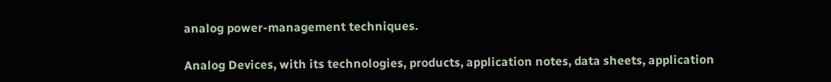analog power-management techniques.

Analog Devices, with its technologies, products, application notes, data sheets, application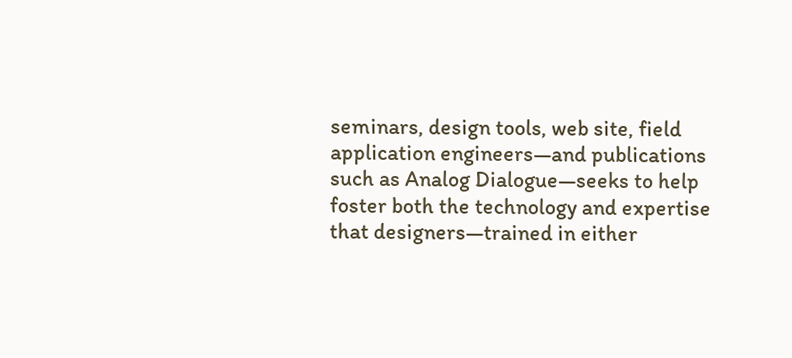seminars, design tools, web site, field application engineers—and publications such as Analog Dialogue—seeks to help foster both the technology and expertise that designers—trained in either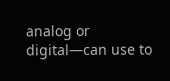analog or digital—can use to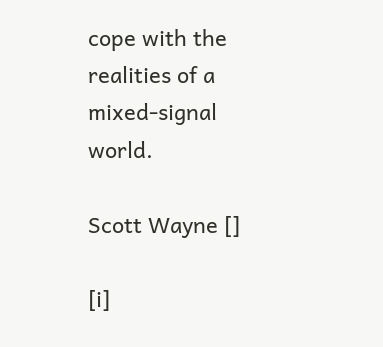cope with the realities of a mixed-signal world.

Scott Wayne []

[i]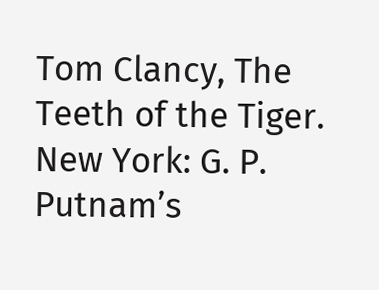Tom Clancy, The Teeth of the Tiger. New York: G. P. Putnam’s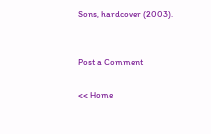Sons, hardcover (2003).


Post a Comment

<< Home